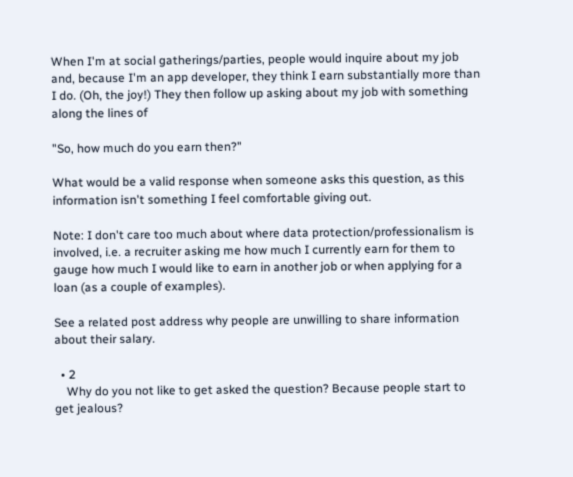When I'm at social gatherings/parties, people would inquire about my job and, because I'm an app developer, they think I earn substantially more than I do. (Oh, the joy!) They then follow up asking about my job with something along the lines of

"So, how much do you earn then?"

What would be a valid response when someone asks this question, as this information isn't something I feel comfortable giving out.

Note: I don't care too much about where data protection/professionalism is involved, i.e. a recruiter asking me how much I currently earn for them to gauge how much I would like to earn in another job or when applying for a loan (as a couple of examples).

See a related post address why people are unwilling to share information about their salary.

  • 2
    Why do you not like to get asked the question? Because people start to get jealous?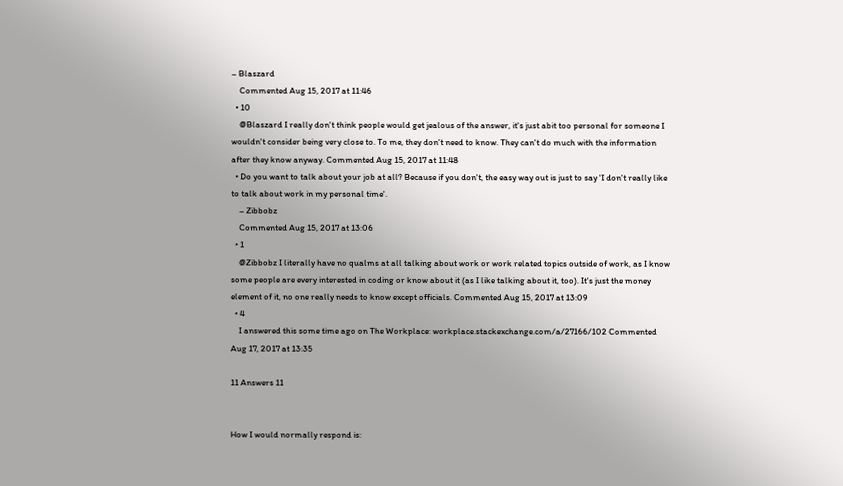– Blaszard
    Commented Aug 15, 2017 at 11:46
  • 10
    @Blaszard I really don't think people would get jealous of the answer, it's just abit too personal for someone I wouldn't consider being very close to. To me, they don't need to know. They can't do much with the information after they know anyway. Commented Aug 15, 2017 at 11:48
  • Do you want to talk about your job at all? Because if you don't, the easy way out is just to say 'I don't really like to talk about work in my personal time'.
    – Zibbobz
    Commented Aug 15, 2017 at 13:06
  • 1
    @Zibbobz I literally have no qualms at all talking about work or work related topics outside of work, as I know some people are every interested in coding or know about it (as I like talking about it, too). It's just the money element of it, no one really needs to know except officials. Commented Aug 15, 2017 at 13:09
  • 4
    I answered this some time ago on The Workplace: workplace.stackexchange.com/a/27166/102 Commented Aug 17, 2017 at 13:35

11 Answers 11


How I would normally respond is: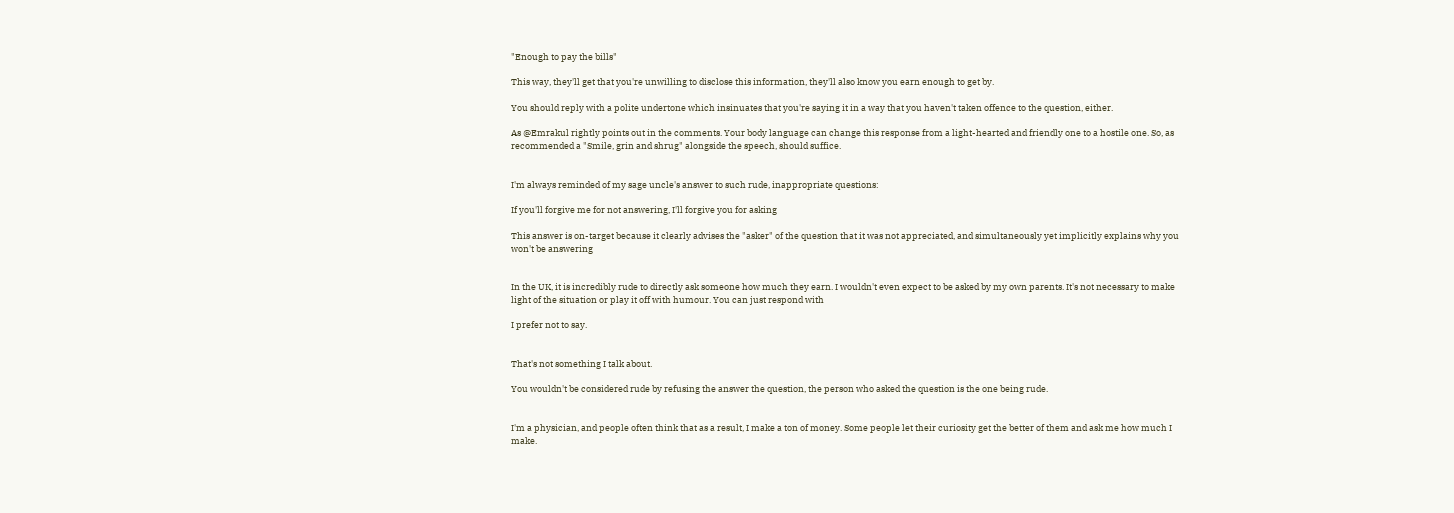"Enough to pay the bills"

This way, they'll get that you're unwilling to disclose this information, they'll also know you earn enough to get by.

You should reply with a polite undertone which insinuates that you're saying it in a way that you haven't taken offence to the question, either.

As @Emrakul rightly points out in the comments. Your body language can change this response from a light-hearted and friendly one to a hostile one. So, as recommended a "Smile, grin and shrug" alongside the speech, should suffice.


I'm always reminded of my sage uncle's answer to such rude, inappropriate questions:

If you'll forgive me for not answering, I'll forgive you for asking

This answer is on-target because it clearly advises the "asker" of the question that it was not appreciated, and simultaneously yet implicitly explains why you won't be answering


In the UK, it is incredibly rude to directly ask someone how much they earn. I wouldn't even expect to be asked by my own parents. It's not necessary to make light of the situation or play it off with humour. You can just respond with

I prefer not to say.


That's not something I talk about.

You wouldn't be considered rude by refusing the answer the question, the person who asked the question is the one being rude.


I'm a physician, and people often think that as a result, I make a ton of money. Some people let their curiosity get the better of them and ask me how much I make.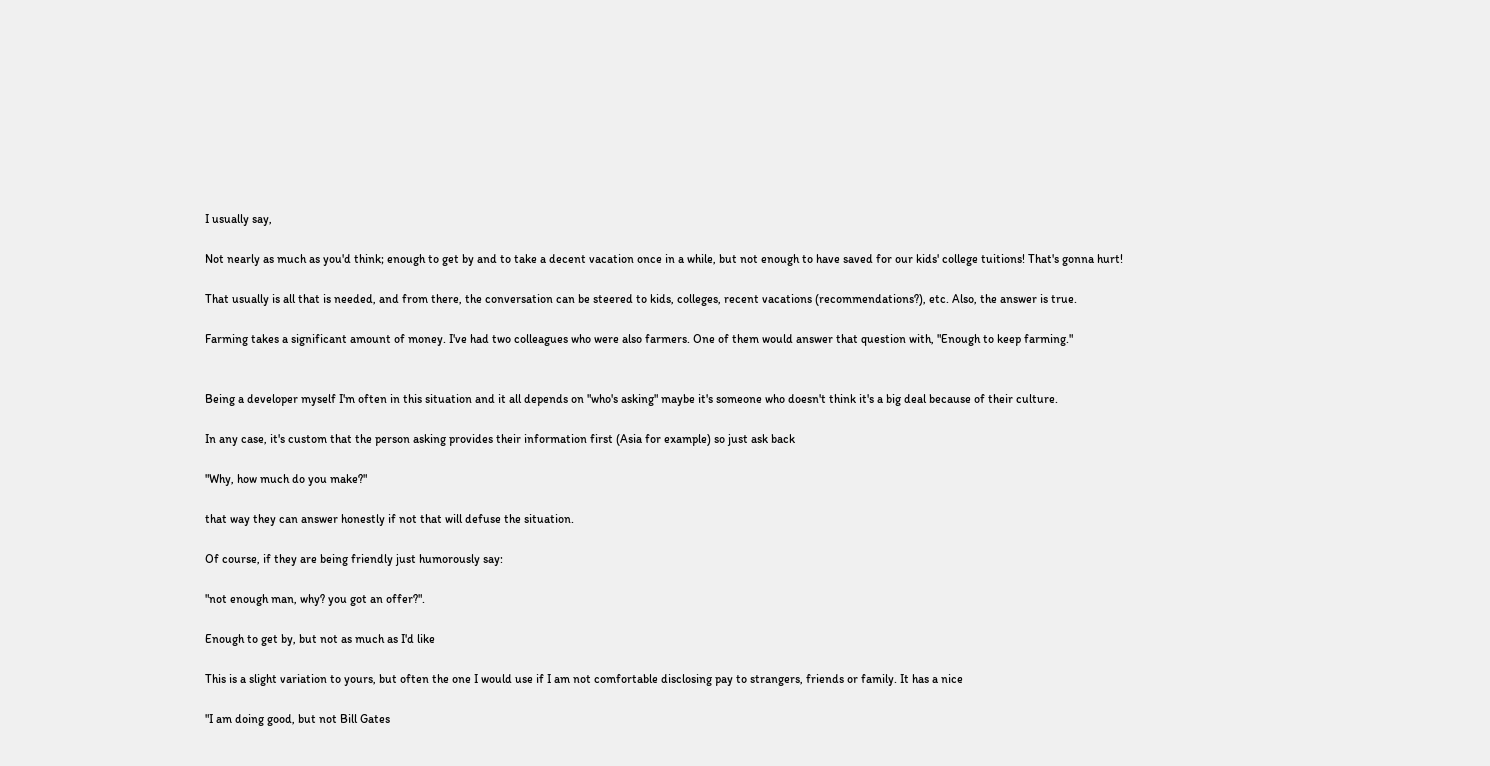I usually say,

Not nearly as much as you'd think; enough to get by and to take a decent vacation once in a while, but not enough to have saved for our kids' college tuitions! That's gonna hurt!

That usually is all that is needed, and from there, the conversation can be steered to kids, colleges, recent vacations (recommendations?), etc. Also, the answer is true.

Farming takes a significant amount of money. I've had two colleagues who were also farmers. One of them would answer that question with, "Enough to keep farming."


Being a developer myself I'm often in this situation and it all depends on "who's asking" maybe it's someone who doesn't think it's a big deal because of their culture.

In any case, it's custom that the person asking provides their information first (Asia for example) so just ask back

"Why, how much do you make?"

that way they can answer honestly if not that will defuse the situation.

Of course, if they are being friendly just humorously say:

"not enough man, why? you got an offer?".

Enough to get by, but not as much as I'd like

This is a slight variation to yours, but often the one I would use if I am not comfortable disclosing pay to strangers, friends or family. It has a nice

"I am doing good, but not Bill Gates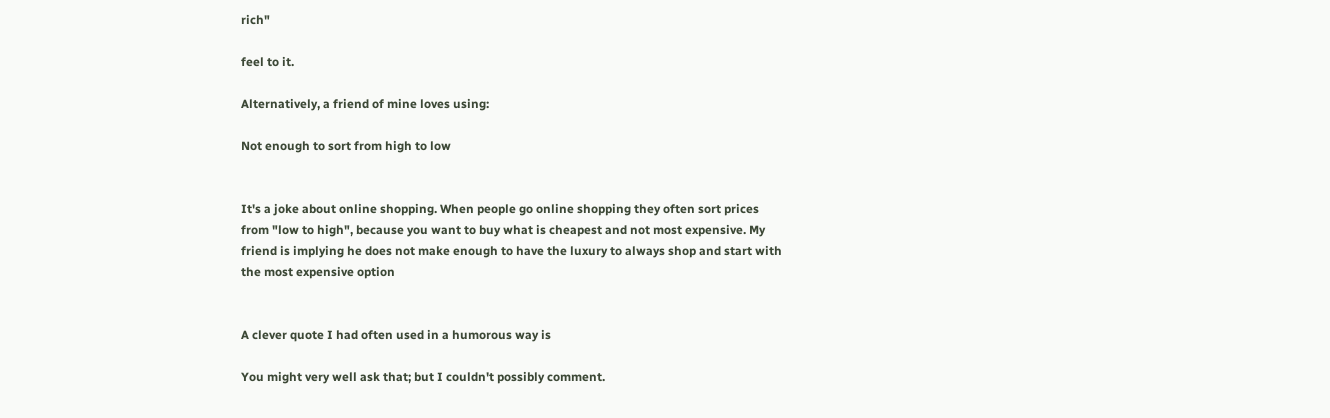rich"

feel to it.

Alternatively, a friend of mine loves using:

Not enough to sort from high to low


It's a joke about online shopping. When people go online shopping they often sort prices from "low to high", because you want to buy what is cheapest and not most expensive. My friend is implying he does not make enough to have the luxury to always shop and start with the most expensive option


A clever quote I had often used in a humorous way is

You might very well ask that; but I couldn't possibly comment.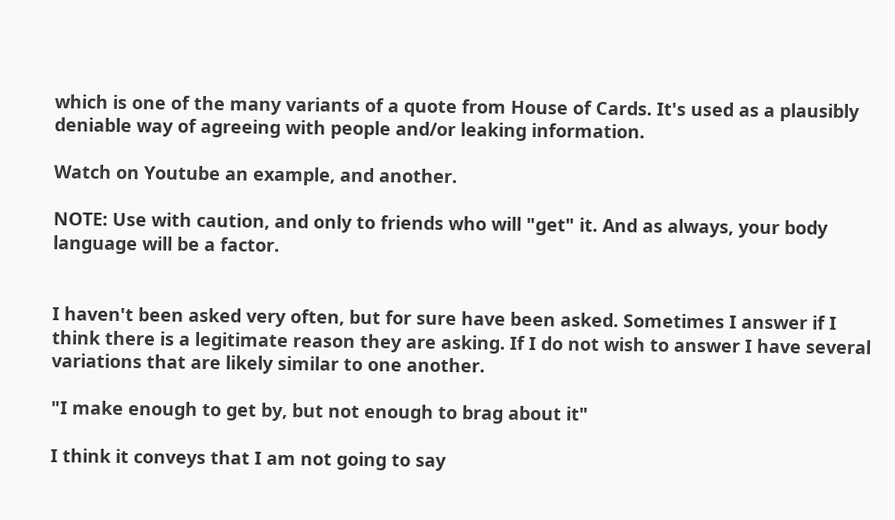which is one of the many variants of a quote from House of Cards. It's used as a plausibly deniable way of agreeing with people and/or leaking information.

Watch on Youtube an example, and another.

NOTE: Use with caution, and only to friends who will "get" it. And as always, your body language will be a factor.


I haven't been asked very often, but for sure have been asked. Sometimes I answer if I think there is a legitimate reason they are asking. If I do not wish to answer I have several variations that are likely similar to one another.

"I make enough to get by, but not enough to brag about it"

I think it conveys that I am not going to say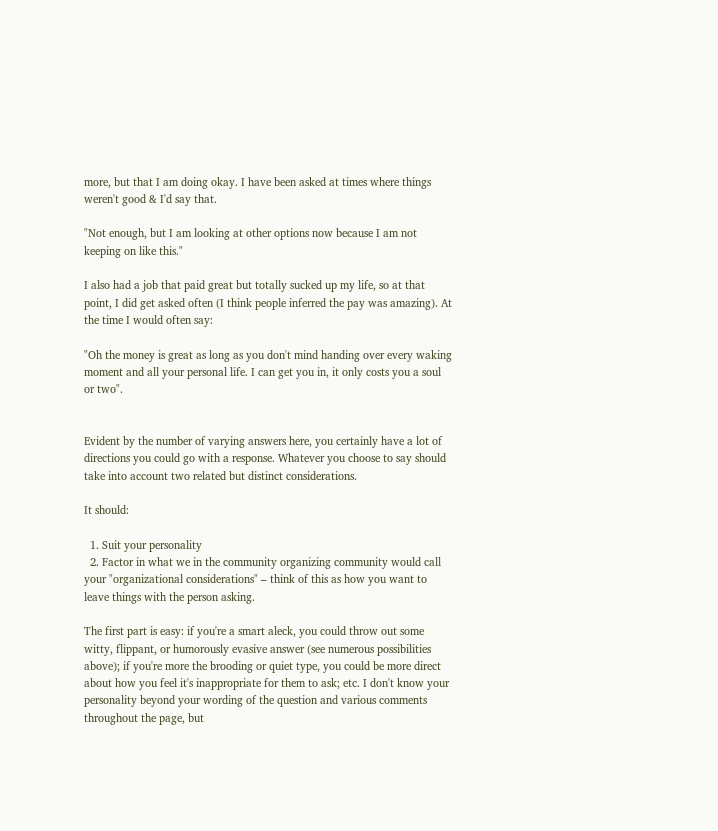more, but that I am doing okay. I have been asked at times where things weren't good & I'd say that.

"Not enough, but I am looking at other options now because I am not keeping on like this."

I also had a job that paid great but totally sucked up my life, so at that point, I did get asked often (I think people inferred the pay was amazing). At the time I would often say:

"Oh the money is great as long as you don't mind handing over every waking moment and all your personal life. I can get you in, it only costs you a soul or two".


Evident by the number of varying answers here, you certainly have a lot of directions you could go with a response. Whatever you choose to say should take into account two related but distinct considerations.

It should:

  1. Suit your personality
  2. Factor in what we in the community organizing community would call your "organizational considerations" – think of this as how you want to leave things with the person asking.

The first part is easy: if you're a smart aleck, you could throw out some witty, flippant, or humorously evasive answer (see numerous possibilities above); if you're more the brooding or quiet type, you could be more direct about how you feel it's inappropriate for them to ask; etc. I don't know your personality beyond your wording of the question and various comments throughout the page, but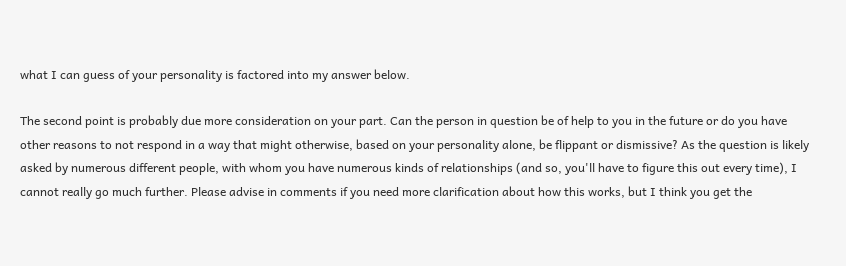what I can guess of your personality is factored into my answer below.

The second point is probably due more consideration on your part. Can the person in question be of help to you in the future or do you have other reasons to not respond in a way that might otherwise, based on your personality alone, be flippant or dismissive? As the question is likely asked by numerous different people, with whom you have numerous kinds of relationships (and so, you'll have to figure this out every time), I cannot really go much further. Please advise in comments if you need more clarification about how this works, but I think you get the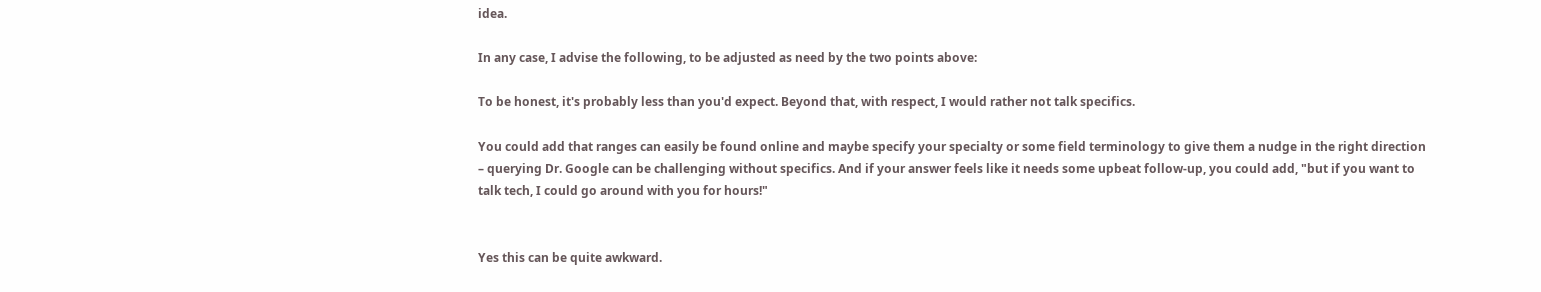idea.

In any case, I advise the following, to be adjusted as need by the two points above:

To be honest, it's probably less than you'd expect. Beyond that, with respect, I would rather not talk specifics.

You could add that ranges can easily be found online and maybe specify your specialty or some field terminology to give them a nudge in the right direction – querying Dr. Google can be challenging without specifics. And if your answer feels like it needs some upbeat follow-up, you could add, "but if you want to talk tech, I could go around with you for hours!"


Yes this can be quite awkward.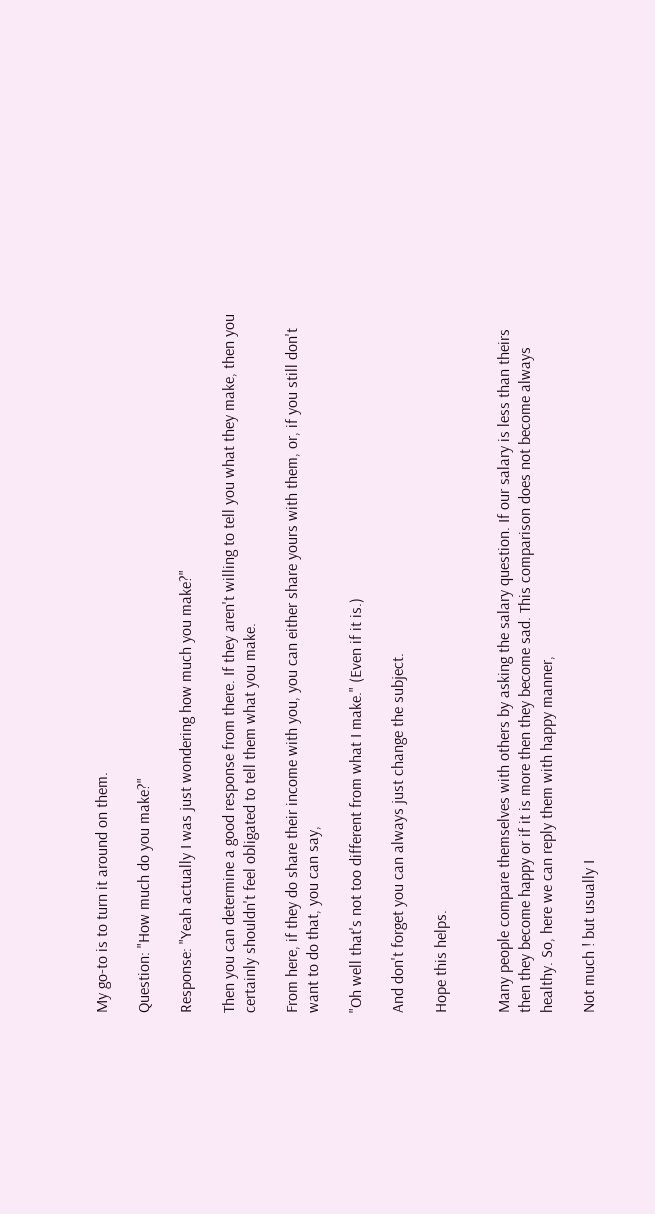My go-to is to turn it around on them.

Question: "How much do you make?"

Response: "Yeah actually I was just wondering how much you make?"

Then you can determine a good response from there. If they aren't willing to tell you what they make, then you certainly shouldn't feel obligated to tell them what you make.

From here, if they do share their income with you, you can either share yours with them, or, if you still don't want to do that, you can say,

"Oh well that's not too different from what I make." (Even if it is.)

And don't forget you can always just change the subject.

Hope this helps.


Many people compare themselves with others by asking the salary question. If our salary is less than theirs then they become happy or if it is more then they become sad. This comparison does not become always healthy. So, here we can reply them with happy manner,

Not much ! but usually I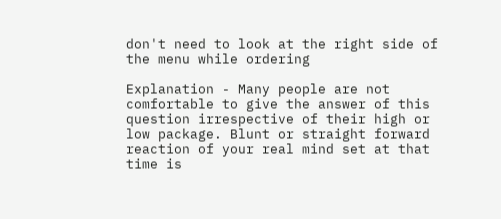don't need to look at the right side of the menu while ordering

Explanation - Many people are not comfortable to give the answer of this question irrespective of their high or low package. Blunt or straight forward reaction of your real mind set at that time is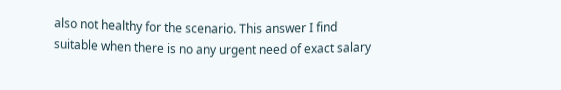also not healthy for the scenario. This answer I find suitable when there is no any urgent need of exact salary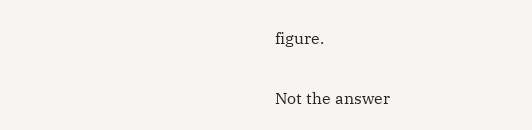figure.

Not the answer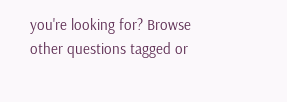you're looking for? Browse other questions tagged or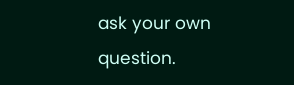ask your own question.